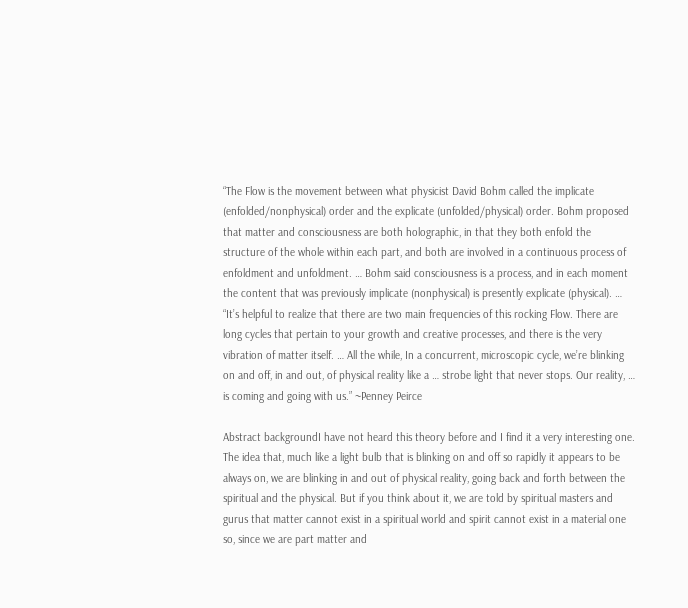“The Flow is the movement between what physicist David Bohm called the implicate (enfolded/nonphysical) order and the explicate (unfolded/physical) order. Bohm proposed that matter and consciousness are both holographic, in that they both enfold the structure of the whole within each part, and both are involved in a continuous process of enfoldment and unfoldment. … Bohm said consciousness is a process, and in each moment the content that was previously implicate (nonphysical) is presently explicate (physical). …
“It’s helpful to realize that there are two main frequencies of this rocking Flow. There are long cycles that pertain to your growth and creative processes, and there is the very vibration of matter itself. … All the while, In a concurrent, microscopic cycle, we’re blinking on and off, in and out, of physical reality like a … strobe light that never stops. Our reality, … is coming and going with us.” ~Penney Peirce

Abstract backgroundI have not heard this theory before and I find it a very interesting one. The idea that, much like a light bulb that is blinking on and off so rapidly it appears to be always on, we are blinking in and out of physical reality, going back and forth between the spiritual and the physical. But if you think about it, we are told by spiritual masters and gurus that matter cannot exist in a spiritual world and spirit cannot exist in a material one so, since we are part matter and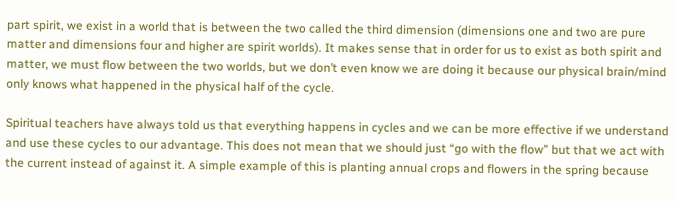part spirit, we exist in a world that is between the two called the third dimension (dimensions one and two are pure matter and dimensions four and higher are spirit worlds). It makes sense that in order for us to exist as both spirit and matter, we must flow between the two worlds, but we don’t even know we are doing it because our physical brain/mind only knows what happened in the physical half of the cycle.

Spiritual teachers have always told us that everything happens in cycles and we can be more effective if we understand and use these cycles to our advantage. This does not mean that we should just “go with the flow” but that we act with the current instead of against it. A simple example of this is planting annual crops and flowers in the spring because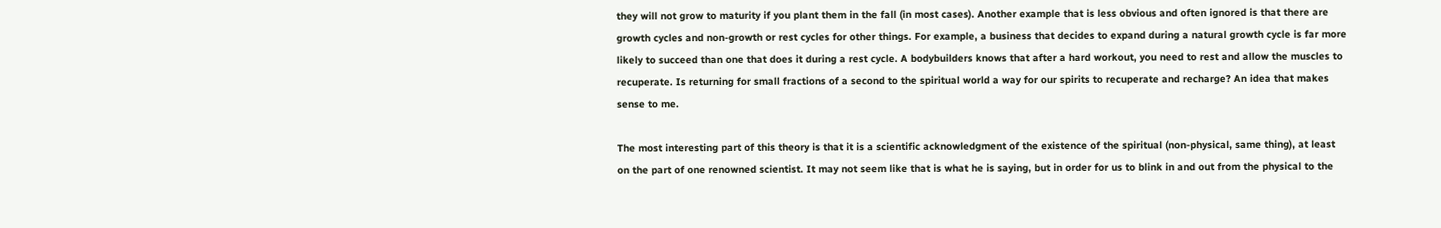they will not grow to maturity if you plant them in the fall (in most cases). Another example that is less obvious and often ignored is that there are growth cycles and non-growth or rest cycles for other things. For example, a business that decides to expand during a natural growth cycle is far more likely to succeed than one that does it during a rest cycle. A bodybuilders knows that after a hard workout, you need to rest and allow the muscles to recuperate. Is returning for small fractions of a second to the spiritual world a way for our spirits to recuperate and recharge? An idea that makes sense to me.

The most interesting part of this theory is that it is a scientific acknowledgment of the existence of the spiritual (non-physical, same thing), at least on the part of one renowned scientist. It may not seem like that is what he is saying, but in order for us to blink in and out from the physical to the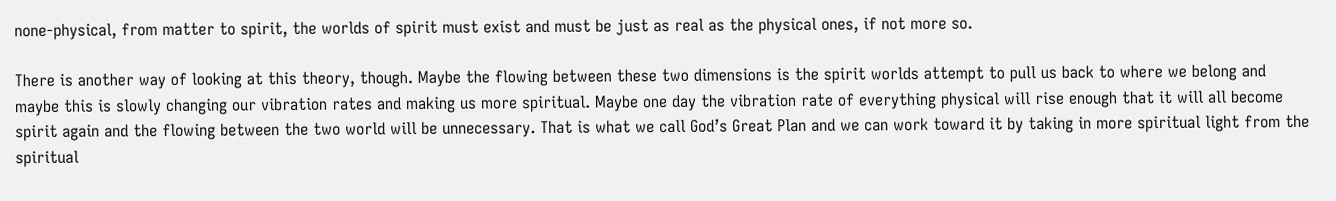none-physical, from matter to spirit, the worlds of spirit must exist and must be just as real as the physical ones, if not more so.

There is another way of looking at this theory, though. Maybe the flowing between these two dimensions is the spirit worlds attempt to pull us back to where we belong and maybe this is slowly changing our vibration rates and making us more spiritual. Maybe one day the vibration rate of everything physical will rise enough that it will all become spirit again and the flowing between the two world will be unnecessary. That is what we call God’s Great Plan and we can work toward it by taking in more spiritual light from the spiritual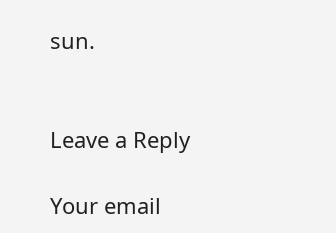sun.


Leave a Reply

Your email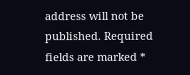address will not be published. Required fields are marked *